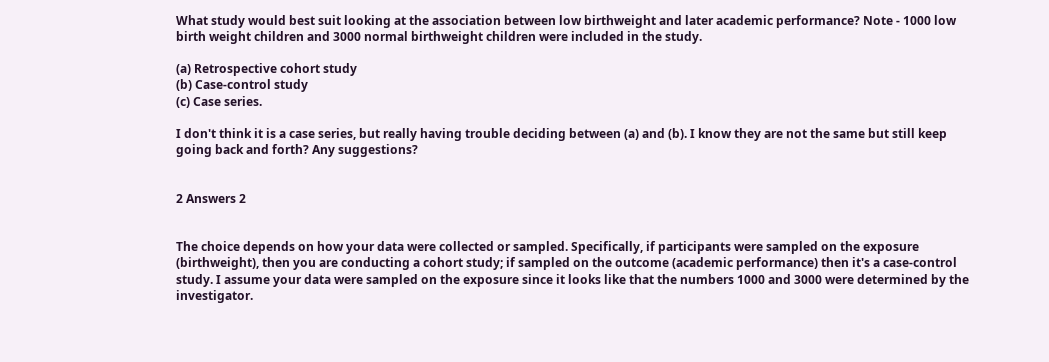What study would best suit looking at the association between low birthweight and later academic performance? Note - 1000 low birth weight children and 3000 normal birthweight children were included in the study.

(a) Retrospective cohort study
(b) Case-control study
(c) Case series.

I don't think it is a case series, but really having trouble deciding between (a) and (b). I know they are not the same but still keep going back and forth? Any suggestions?


2 Answers 2


The choice depends on how your data were collected or sampled. Specifically, if participants were sampled on the exposure (birthweight), then you are conducting a cohort study; if sampled on the outcome (academic performance) then it's a case-control study. I assume your data were sampled on the exposure since it looks like that the numbers 1000 and 3000 were determined by the investigator.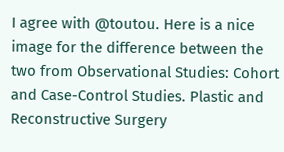I agree with @toutou. Here is a nice image for the difference between the two from Observational Studies: Cohort and Case-Control Studies. Plastic and Reconstructive Surgery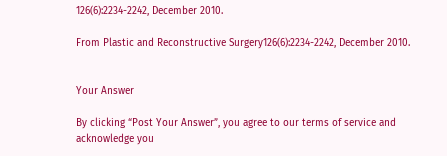126(6):2234-2242, December 2010.

From Plastic and Reconstructive Surgery126(6):2234-2242, December 2010.


Your Answer

By clicking “Post Your Answer”, you agree to our terms of service and acknowledge you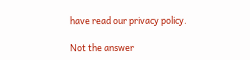have read our privacy policy.

Not the answer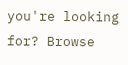you're looking for? Browse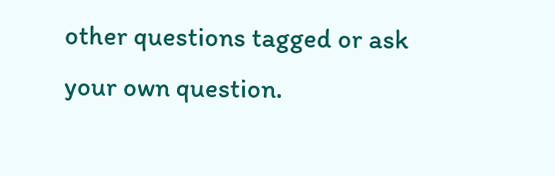other questions tagged or ask your own question.